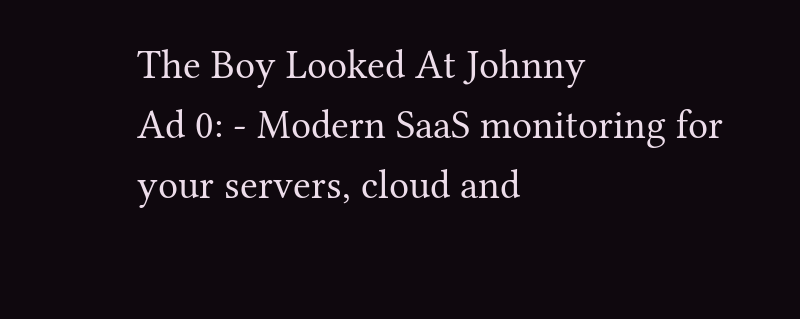The Boy Looked At Johnny
Ad 0: - Modern SaaS monitoring for your servers, cloud and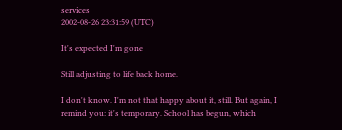services
2002-08-26 23:31:59 (UTC)

It's expected I'm gone

Still adjusting to life back home.

I don't know. I'm not that happy about it, still. But again, I
remind you: it's temporary. School has begun, which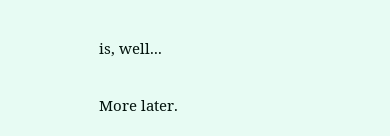is, well...

More later.